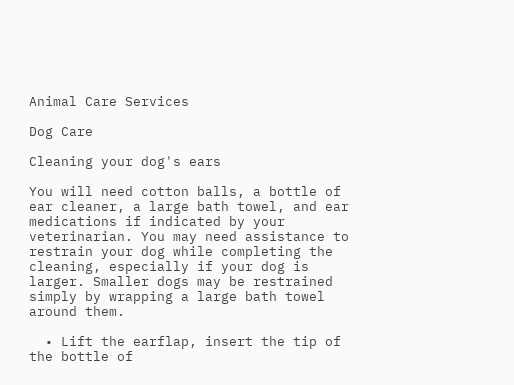Animal Care Services

Dog Care

Cleaning your dog's ears

You will need cotton balls, a bottle of ear cleaner, a large bath towel, and ear medications if indicated by your veterinarian. You may need assistance to restrain your dog while completing the cleaning, especially if your dog is larger. Smaller dogs may be restrained simply by wrapping a large bath towel around them.

  • Lift the earflap, insert the tip of the bottle of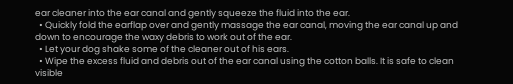ear cleaner into the ear canal and gently squeeze the fluid into the ear.
  • Quickly fold the earflap over and gently massage the ear canal, moving the ear canal up and down to encourage the waxy debris to work out of the ear.
  • Let your dog shake some of the cleaner out of his ears.
  • Wipe the excess fluid and debris out of the ear canal using the cotton balls. It is safe to clean visible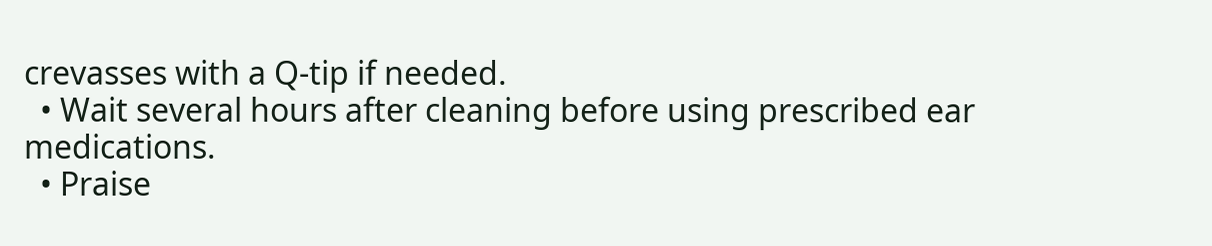crevasses with a Q-tip if needed.
  • Wait several hours after cleaning before using prescribed ear medications.
  • Praise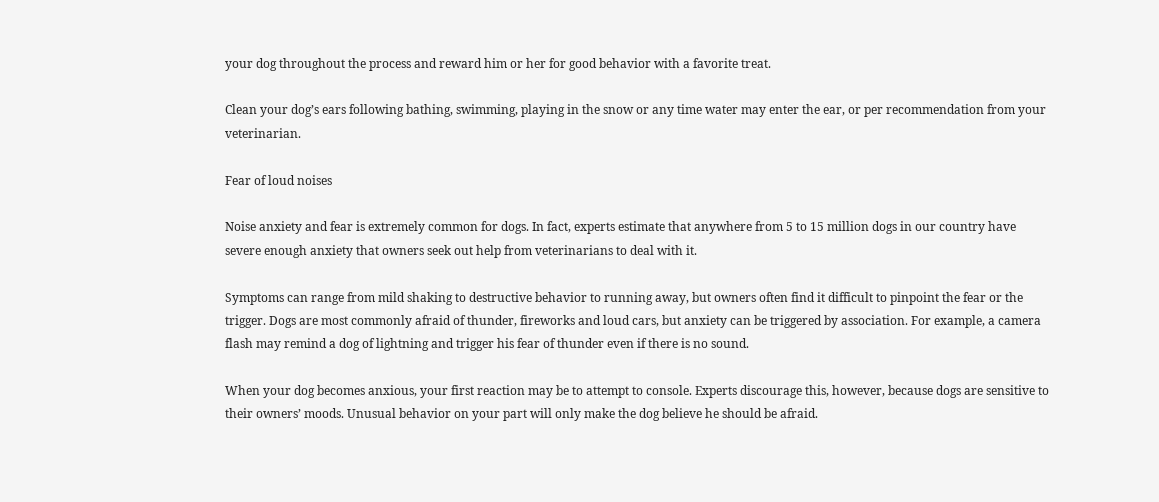your dog throughout the process and reward him or her for good behavior with a favorite treat.

Clean your dog’s ears following bathing, swimming, playing in the snow or any time water may enter the ear, or per recommendation from your veterinarian.

Fear of loud noises

Noise anxiety and fear is extremely common for dogs. In fact, experts estimate that anywhere from 5 to 15 million dogs in our country have severe enough anxiety that owners seek out help from veterinarians to deal with it.

Symptoms can range from mild shaking to destructive behavior to running away, but owners often find it difficult to pinpoint the fear or the trigger. Dogs are most commonly afraid of thunder, fireworks and loud cars, but anxiety can be triggered by association. For example, a camera flash may remind a dog of lightning and trigger his fear of thunder even if there is no sound.

When your dog becomes anxious, your first reaction may be to attempt to console. Experts discourage this, however, because dogs are sensitive to their owners’ moods. Unusual behavior on your part will only make the dog believe he should be afraid.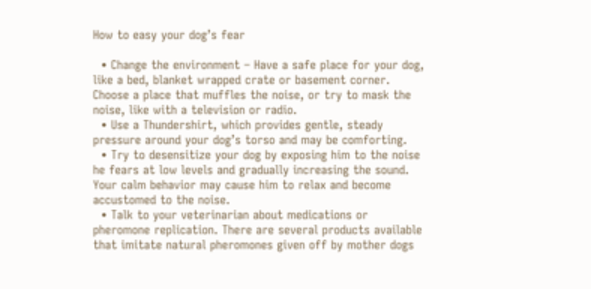How to easy your dog’s fear

  • Change the environment – Have a safe place for your dog, like a bed, blanket wrapped crate or basement corner. Choose a place that muffles the noise, or try to mask the noise, like with a television or radio.
  • Use a Thundershirt, which provides gentle, steady pressure around your dog’s torso and may be comforting.
  • Try to desensitize your dog by exposing him to the noise he fears at low levels and gradually increasing the sound. Your calm behavior may cause him to relax and become accustomed to the noise.
  • Talk to your veterinarian about medications or pheromone replication. There are several products available that imitate natural pheromones given off by mother dogs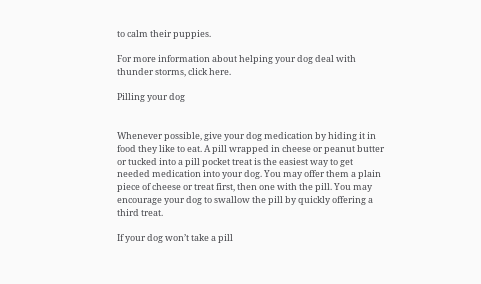to calm their puppies.

For more information about helping your dog deal with thunder storms, click here.

Pilling your dog


Whenever possible, give your dog medication by hiding it in food they like to eat. A pill wrapped in cheese or peanut butter or tucked into a pill pocket treat is the easiest way to get needed medication into your dog. You may offer them a plain piece of cheese or treat first, then one with the pill. You may encourage your dog to swallow the pill by quickly offering a third treat.

If your dog won’t take a pill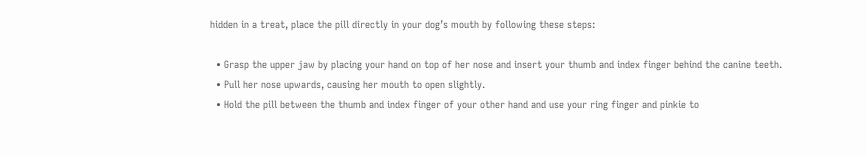hidden in a treat, place the pill directly in your dog’s mouth by following these steps:

  • Grasp the upper jaw by placing your hand on top of her nose and insert your thumb and index finger behind the canine teeth.
  • Pull her nose upwards, causing her mouth to open slightly.
  • Hold the pill between the thumb and index finger of your other hand and use your ring finger and pinkie to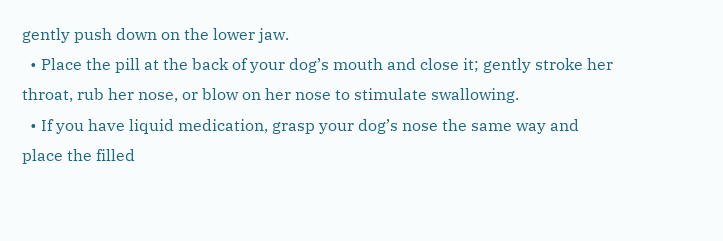gently push down on the lower jaw.
  • Place the pill at the back of your dog’s mouth and close it; gently stroke her throat, rub her nose, or blow on her nose to stimulate swallowing.
  • If you have liquid medication, grasp your dog’s nose the same way and place the filled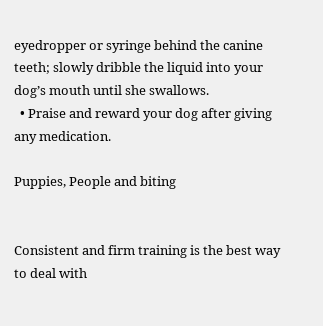eyedropper or syringe behind the canine teeth; slowly dribble the liquid into your dog’s mouth until she swallows.
  • Praise and reward your dog after giving any medication.

Puppies, People and biting


Consistent and firm training is the best way to deal with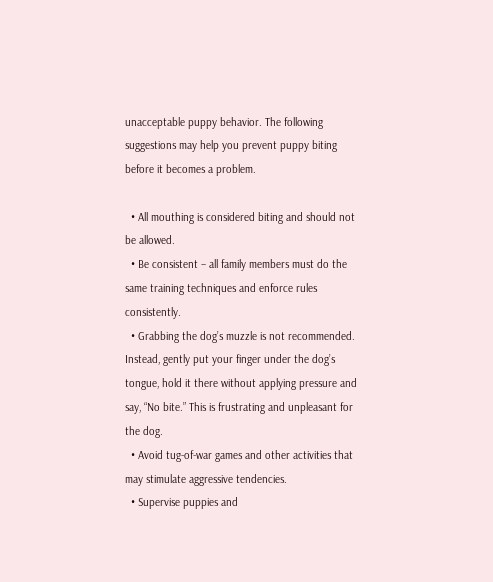unacceptable puppy behavior. The following suggestions may help you prevent puppy biting before it becomes a problem.

  • All mouthing is considered biting and should not be allowed.
  • Be consistent – all family members must do the same training techniques and enforce rules consistently.
  • Grabbing the dog’s muzzle is not recommended. Instead, gently put your finger under the dog’s tongue, hold it there without applying pressure and say, “No bite.” This is frustrating and unpleasant for the dog.
  • Avoid tug-of-war games and other activities that may stimulate aggressive tendencies.
  • Supervise puppies and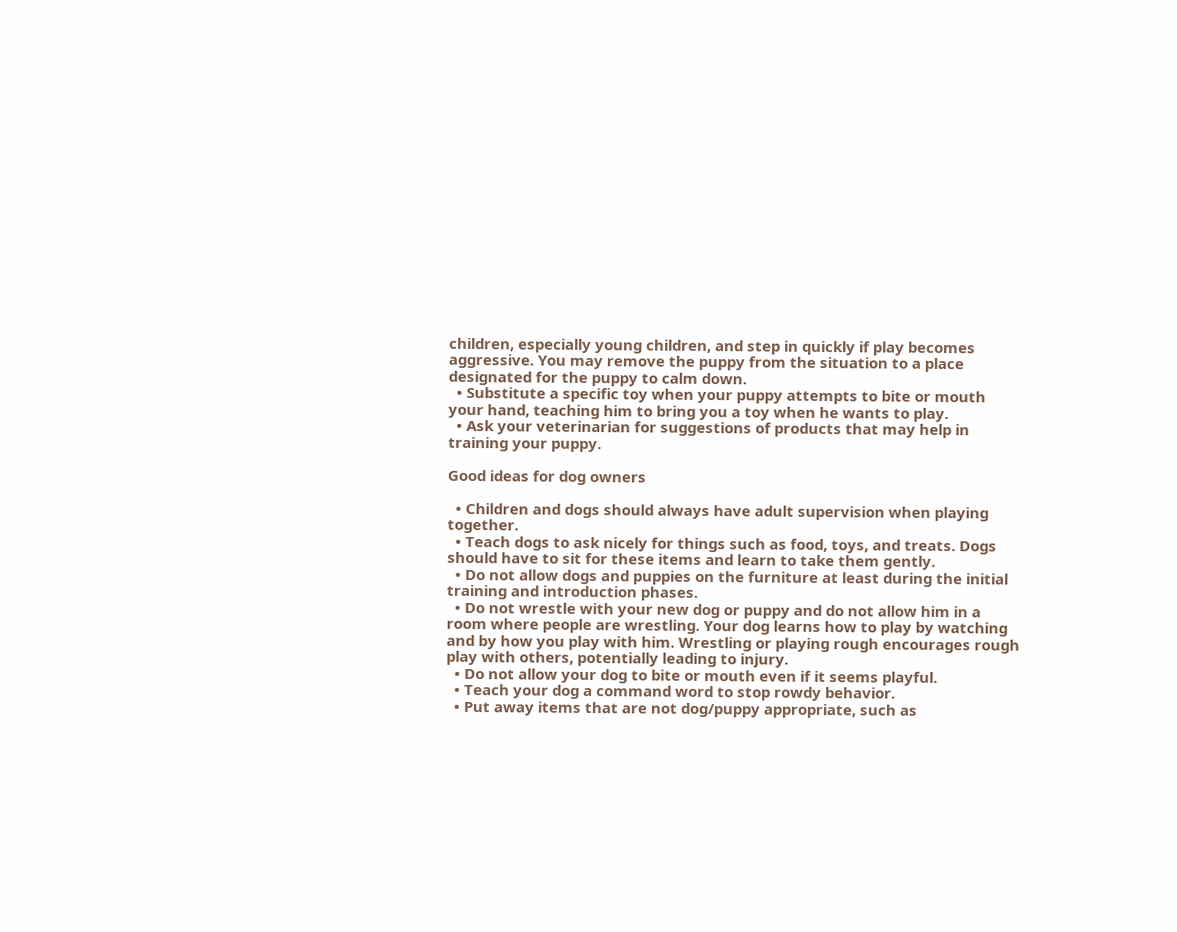children, especially young children, and step in quickly if play becomes aggressive. You may remove the puppy from the situation to a place designated for the puppy to calm down.
  • Substitute a specific toy when your puppy attempts to bite or mouth your hand, teaching him to bring you a toy when he wants to play.
  • Ask your veterinarian for suggestions of products that may help in training your puppy.

Good ideas for dog owners

  • Children and dogs should always have adult supervision when playing together.
  • Teach dogs to ask nicely for things such as food, toys, and treats. Dogs should have to sit for these items and learn to take them gently.
  • Do not allow dogs and puppies on the furniture at least during the initial training and introduction phases.
  • Do not wrestle with your new dog or puppy and do not allow him in a room where people are wrestling. Your dog learns how to play by watching and by how you play with him. Wrestling or playing rough encourages rough play with others, potentially leading to injury.
  • Do not allow your dog to bite or mouth even if it seems playful.
  • Teach your dog a command word to stop rowdy behavior.
  • Put away items that are not dog/puppy appropriate, such as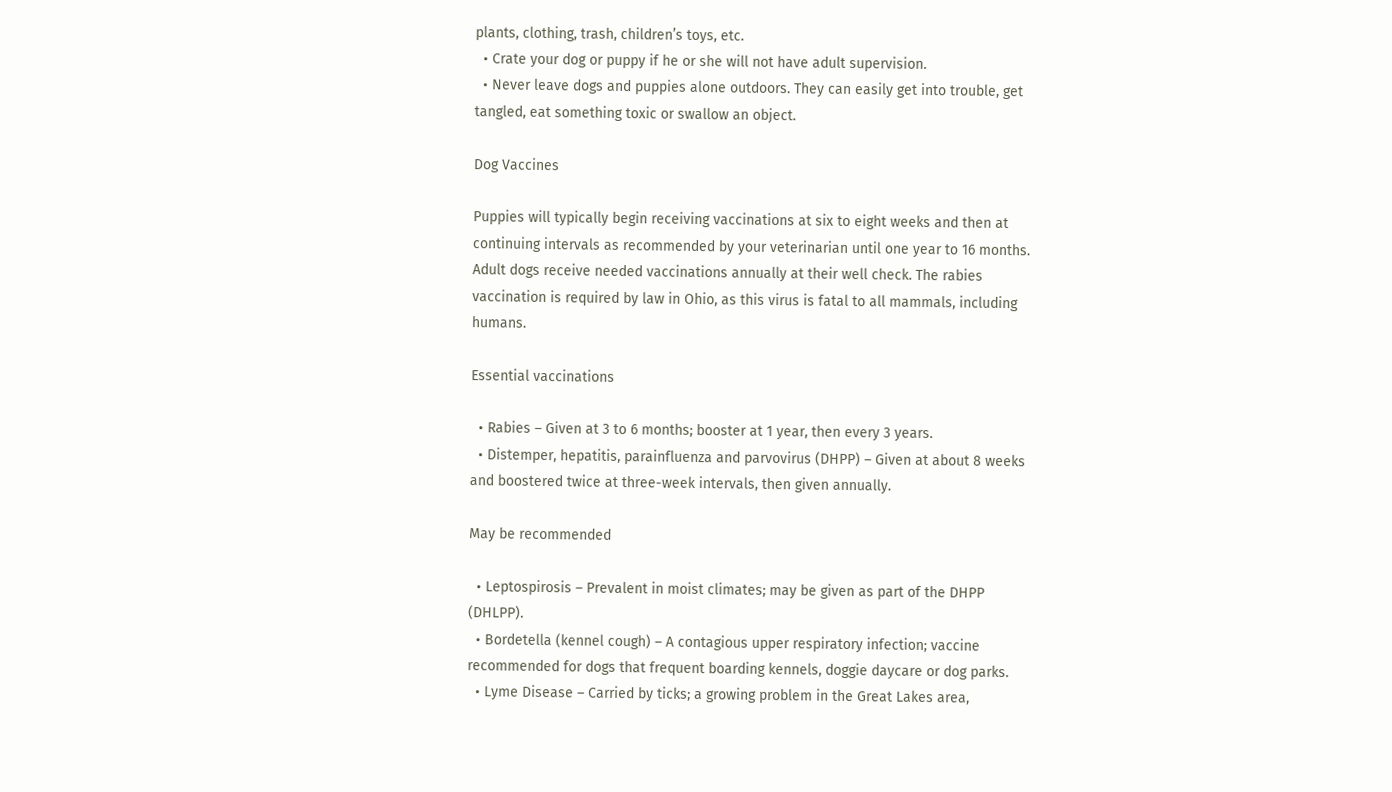plants, clothing, trash, children’s toys, etc.
  • Crate your dog or puppy if he or she will not have adult supervision.
  • Never leave dogs and puppies alone outdoors. They can easily get into trouble, get tangled, eat something toxic or swallow an object.

Dog Vaccines

Puppies will typically begin receiving vaccinations at six to eight weeks and then at continuing intervals as recommended by your veterinarian until one year to 16 months. Adult dogs receive needed vaccinations annually at their well check. The rabies vaccination is required by law in Ohio, as this virus is fatal to all mammals, including humans.

Essential vaccinations

  • Rabies – Given at 3 to 6 months; booster at 1 year, then every 3 years.
  • Distemper, hepatitis, parainfluenza and parvovirus (DHPP) – Given at about 8 weeks and boostered twice at three-week intervals, then given annually.

May be recommended

  • Leptospirosis – Prevalent in moist climates; may be given as part of the DHPP (DHLPP).
  • Bordetella (kennel cough) – A contagious upper respiratory infection; vaccine recommended for dogs that frequent boarding kennels, doggie daycare or dog parks.
  • Lyme Disease – Carried by ticks; a growing problem in the Great Lakes area,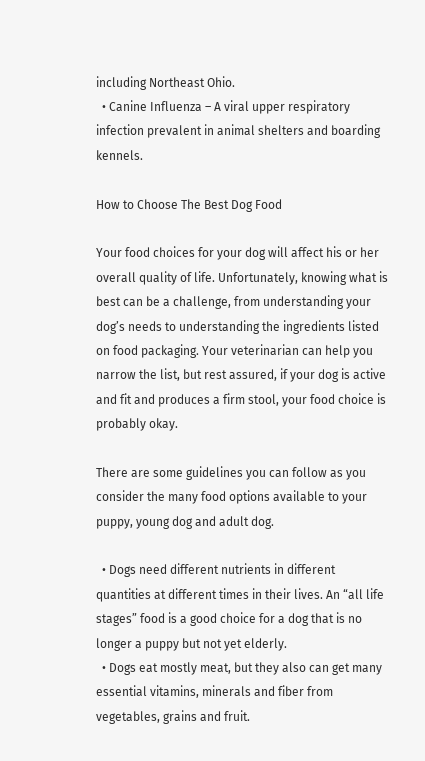including Northeast Ohio.
  • Canine Influenza – A viral upper respiratory infection prevalent in animal shelters and boarding kennels.

How to Choose The Best Dog Food

Your food choices for your dog will affect his or her overall quality of life. Unfortunately, knowing what is best can be a challenge, from understanding your dog’s needs to understanding the ingredients listed on food packaging. Your veterinarian can help you narrow the list, but rest assured, if your dog is active and fit and produces a firm stool, your food choice is probably okay.

There are some guidelines you can follow as you consider the many food options available to your puppy, young dog and adult dog.

  • Dogs need different nutrients in different quantities at different times in their lives. An “all life stages” food is a good choice for a dog that is no longer a puppy but not yet elderly.
  • Dogs eat mostly meat, but they also can get many essential vitamins, minerals and fiber from vegetables, grains and fruit.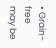• Grain-free may be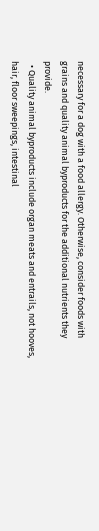necessary for a dog with a food allergy. Otherwise, consider foods with grains and quality animal byproducts for the additional nutrients they provide.
  • Quality animal byproducts include organ meats and entrails, not hooves, hair, floor sweepings, intestinal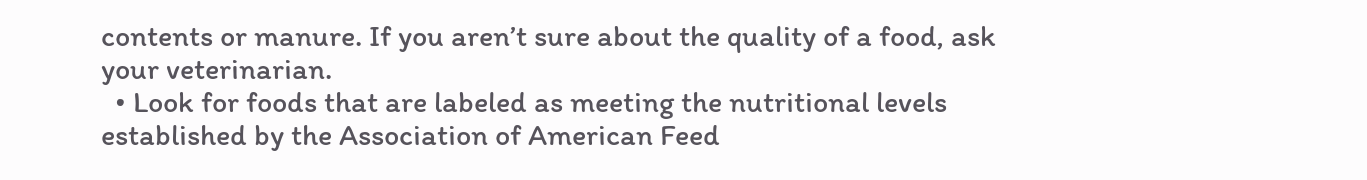contents or manure. If you aren’t sure about the quality of a food, ask your veterinarian.
  • Look for foods that are labeled as meeting the nutritional levels established by the Association of American Feed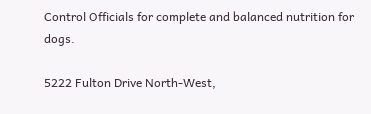Control Officials for complete and balanced nutrition for dogs.

5222 Fulton Drive North-West,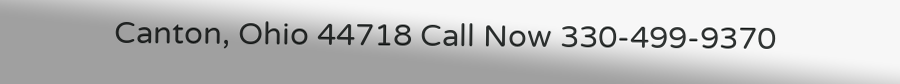Canton, Ohio 44718 Call Now 330-499-9370